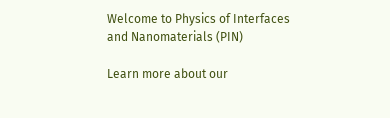Welcome to Physics of Interfaces and Nanomaterials (PIN)

Learn more about our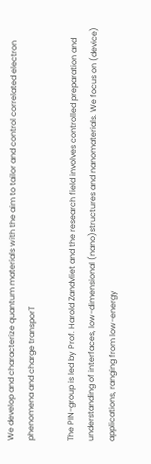We develop and characterize quantum materials with the aim to tailor and control correlated electron phenomena and charge transporT

The PIN-group is led by Prof. Harold Zandvliet and the research field involves controlled preparation and understanding of interfaces, low-dimensional (nano)structures and nanomaterials. We focus on (device) applications, ranging from low-energy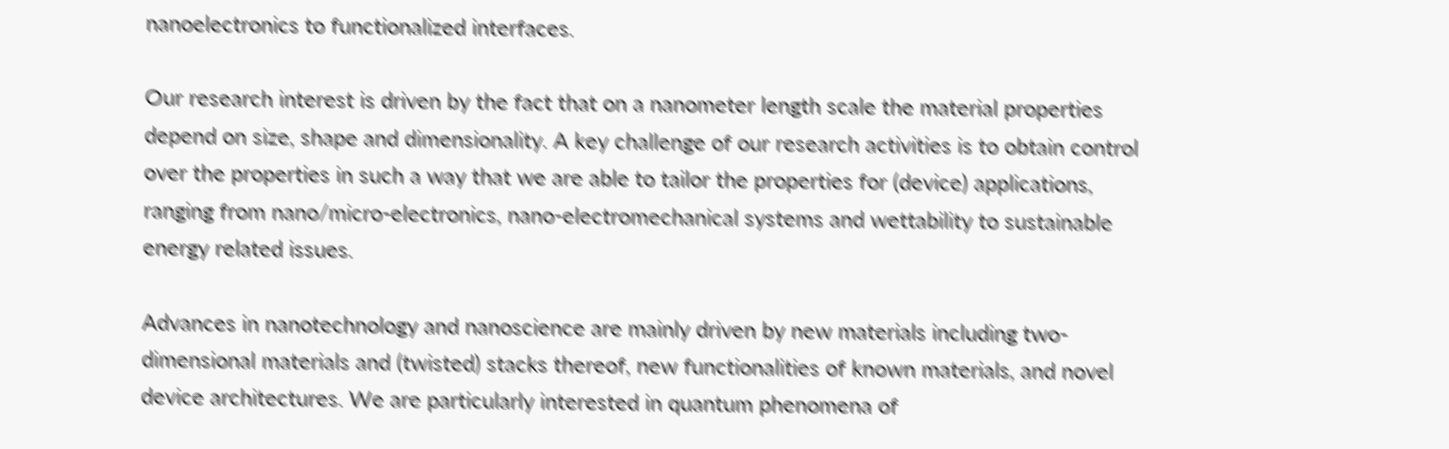nanoelectronics to functionalized interfaces.

Our research interest is driven by the fact that on a nanometer length scale the material properties depend on size, shape and dimensionality. A key challenge of our research activities is to obtain control over the properties in such a way that we are able to tailor the properties for (device) applications, ranging from nano/micro-electronics, nano-electromechanical systems and wettability to sustainable energy related issues.

Advances in nanotechnology and nanoscience are mainly driven by new materials including two-dimensional materials and (twisted) stacks thereof, new functionalities of known materials, and novel device architectures. We are particularly interested in quantum phenomena of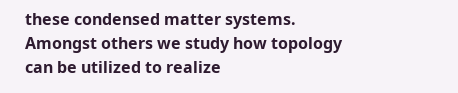these condensed matter systems. Amongst others we study how topology can be utilized to realize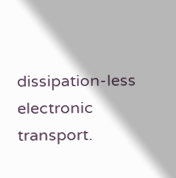dissipation-less electronic transport.